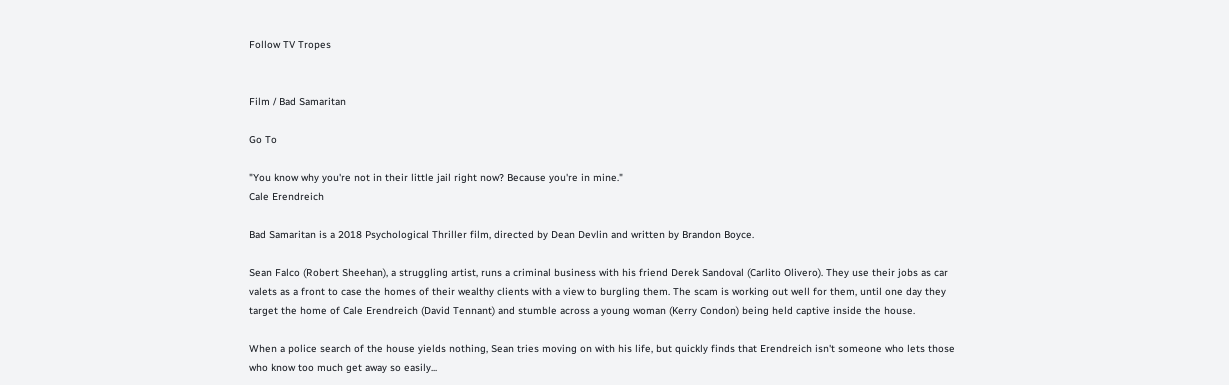Follow TV Tropes


Film / Bad Samaritan

Go To

"You know why you're not in their little jail right now? Because you're in mine."
Cale Erendreich

Bad Samaritan is a 2018 Psychological Thriller film, directed by Dean Devlin and written by Brandon Boyce.

Sean Falco (Robert Sheehan), a struggling artist, runs a criminal business with his friend Derek Sandoval (Carlito Olivero). They use their jobs as car valets as a front to case the homes of their wealthy clients with a view to burgling them. The scam is working out well for them, until one day they target the home of Cale Erendreich (David Tennant) and stumble across a young woman (Kerry Condon) being held captive inside the house.

When a police search of the house yields nothing, Sean tries moving on with his life, but quickly finds that Erendreich isn't someone who lets those who know too much get away so easily...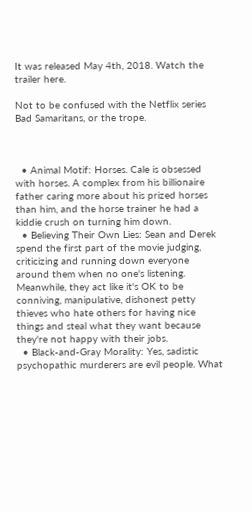It was released May 4th, 2018. Watch the trailer here.

Not to be confused with the Netflix series Bad Samaritans, or the trope.



  • Animal Motif: Horses. Cale is obsessed with horses. A complex from his billionaire father caring more about his prized horses than him, and the horse trainer he had a kiddie crush on turning him down.
  • Believing Their Own Lies: Sean and Derek spend the first part of the movie judging, criticizing and running down everyone around them when no one's listening. Meanwhile, they act like it's OK to be conniving, manipulative, dishonest petty thieves who hate others for having nice things and steal what they want because they're not happy with their jobs.
  • Black-and-Gray Morality: Yes, sadistic psychopathic murderers are evil people. What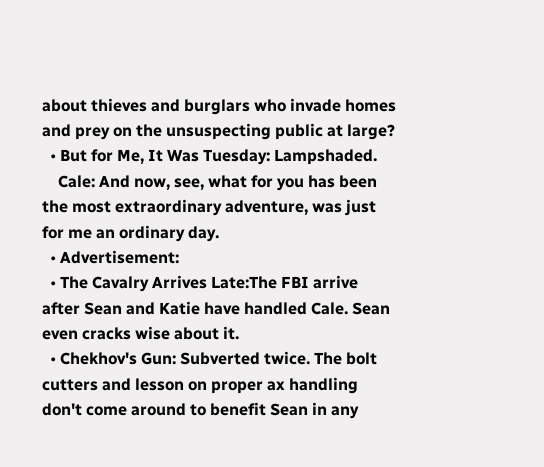about thieves and burglars who invade homes and prey on the unsuspecting public at large?
  • But for Me, It Was Tuesday: Lampshaded.
    Cale: And now, see, what for you has been the most extraordinary adventure, was just for me an ordinary day.
  • Advertisement:
  • The Cavalry Arrives Late:The FBI arrive after Sean and Katie have handled Cale. Sean even cracks wise about it.
  • Chekhov's Gun: Subverted twice. The bolt cutters and lesson on proper ax handling don't come around to benefit Sean in any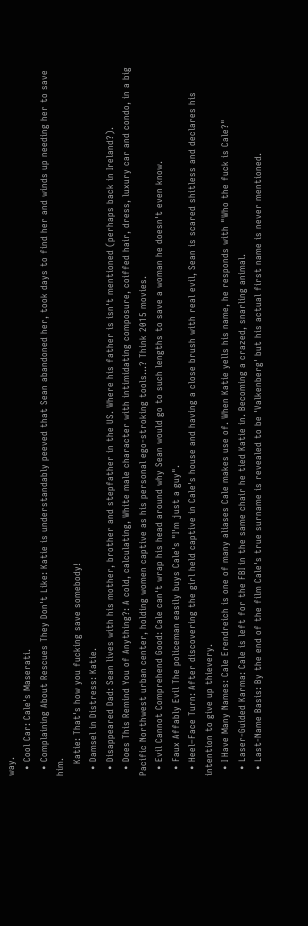way.
  • Cool Car: Cale's Maserati.
  • Complaining About Rescues They Don't Like: Katie is understandably peeved that Sean abandoned her, took days to find her and winds up needing her to save him.
    Katie: That's how you fucking save somebody!
  • Damsel in Distress: Katie.
  • Disappeared Dad: Sean lives with his mother, brother and stepfather in the US. Where his father is isn't mentioned (perhaps back in Ireland?).
  • Does This Remind You of Anything?: A cold, calculating, White male character with intimidating composure, coiffed hair, dress, luxury car and condo, in a big Pacific Northwest urban center, holding women captive as his personal ego-stroking tools...? Think 2015 movies.
  • Evil Cannot Comprehend Good: Cale can't wrap his head around why Sean would go to such lengths to save a woman he doesn't even know.
  • Faux Affably Evil The policeman easily buys Cale's "I'm just a guy".
  • Heel–Face Turn: After discovering the girl held captive in Cale's house and having a close brush with real evil, Sean is scared shitless and declares his intention to give up thievery.
  • I Have Many Names: Cale Erendreich is one of many aliases Cale makes use of. When Katie yells his name, he responds with "Who the fuck is Cale?"
  • Laser-Guided Karma: Cale is left for the FBI in the same chair he tied Katie in. Becoming a crazed, snarling animal.
  • Last-Name Basis: By the end of the film Cale's true surname is revealed to be 'Valkenberg' but his actual first name is never mentioned.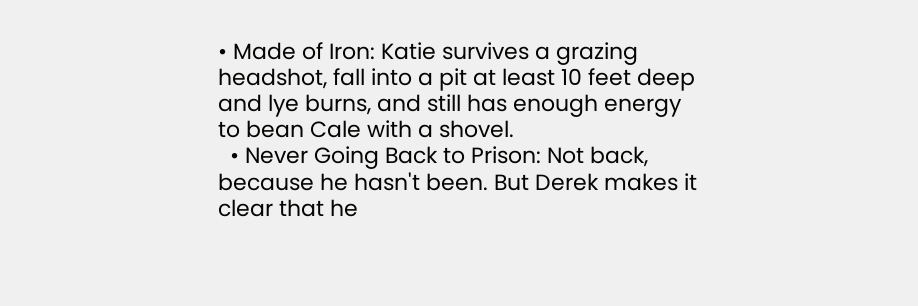• Made of Iron: Katie survives a grazing headshot, fall into a pit at least 10 feet deep and lye burns, and still has enough energy to bean Cale with a shovel.
  • Never Going Back to Prison: Not back, because he hasn't been. But Derek makes it clear that he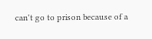can't go to prison because of a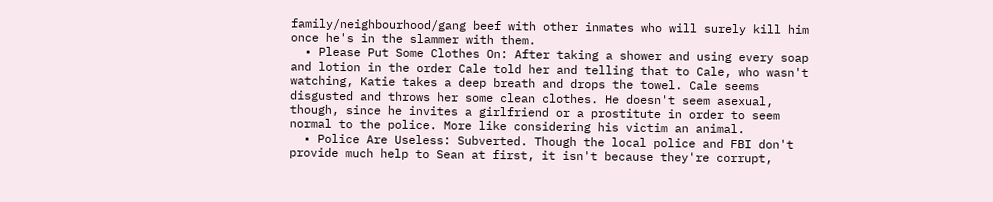family/neighbourhood/gang beef with other inmates who will surely kill him once he's in the slammer with them.
  • Please Put Some Clothes On: After taking a shower and using every soap and lotion in the order Cale told her and telling that to Cale, who wasn't watching, Katie takes a deep breath and drops the towel. Cale seems disgusted and throws her some clean clothes. He doesn't seem asexual, though, since he invites a girlfriend or a prostitute in order to seem normal to the police. More like considering his victim an animal.
  • Police Are Useless: Subverted. Though the local police and FBI don't provide much help to Sean at first, it isn't because they're corrupt,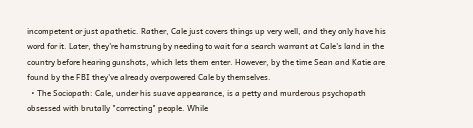incompetent or just apathetic. Rather, Cale just covers things up very well, and they only have his word for it. Later, they're hamstrung by needing to wait for a search warrant at Cale's land in the country before hearing gunshots, which lets them enter. However, by the time Sean and Katie are found by the FBI they've already overpowered Cale by themselves.
  • The Sociopath: Cale, under his suave appearance, is a petty and murderous psychopath obsessed with brutally "correcting" people. While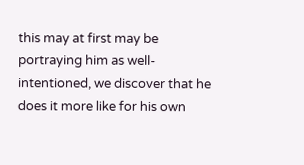this may at first may be portraying him as well-intentioned, we discover that he does it more like for his own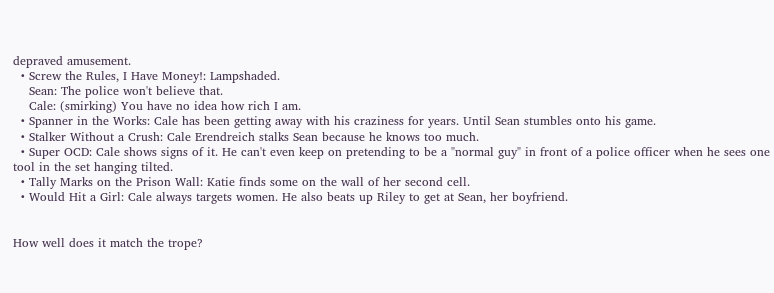depraved amusement.
  • Screw the Rules, I Have Money!: Lampshaded.
    Sean: The police won't believe that.
    Cale: (smirking) You have no idea how rich I am.
  • Spanner in the Works: Cale has been getting away with his craziness for years. Until Sean stumbles onto his game.
  • Stalker Without a Crush: Cale Erendreich stalks Sean because he knows too much.
  • Super OCD: Cale shows signs of it. He can't even keep on pretending to be a "normal guy" in front of a police officer when he sees one tool in the set hanging tilted.
  • Tally Marks on the Prison Wall: Katie finds some on the wall of her second cell.
  • Would Hit a Girl: Cale always targets women. He also beats up Riley to get at Sean, her boyfriend.


How well does it match the trope?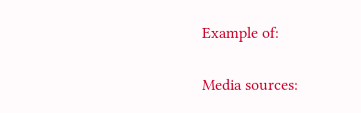Example of:


Media sources: